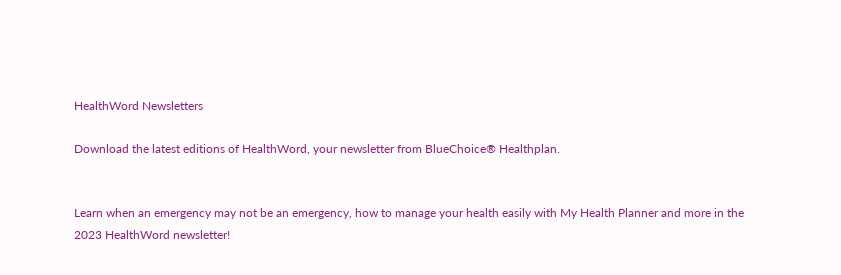HealthWord Newsletters

Download the latest editions of HealthWord, your newsletter from BlueChoice® Healthplan.


Learn when an emergency may not be an emergency, how to manage your health easily with My Health Planner and more in the 2023 HealthWord newsletter!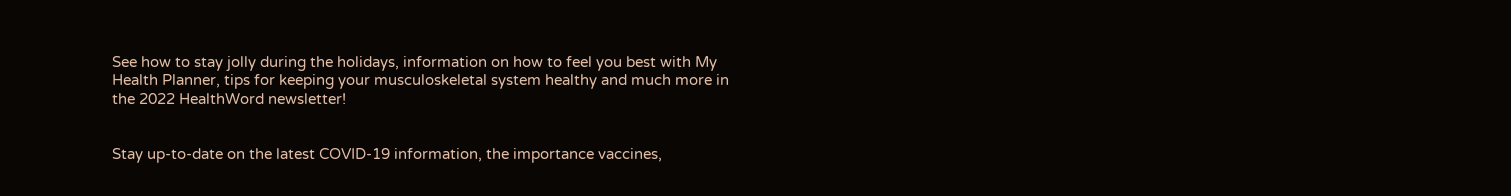See how to stay jolly during the holidays, information on how to feel you best with My Health Planner, tips for keeping your musculoskeletal system healthy and much more in the 2022 HealthWord newsletter!


Stay up-to-date on the latest COVID-19 information, the importance vaccines,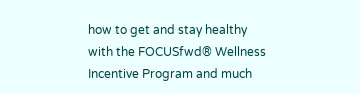how to get and stay healthy with the FOCUSfwd® Wellness Incentive Program and much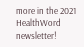more in the 2021 HealthWord newsletter!